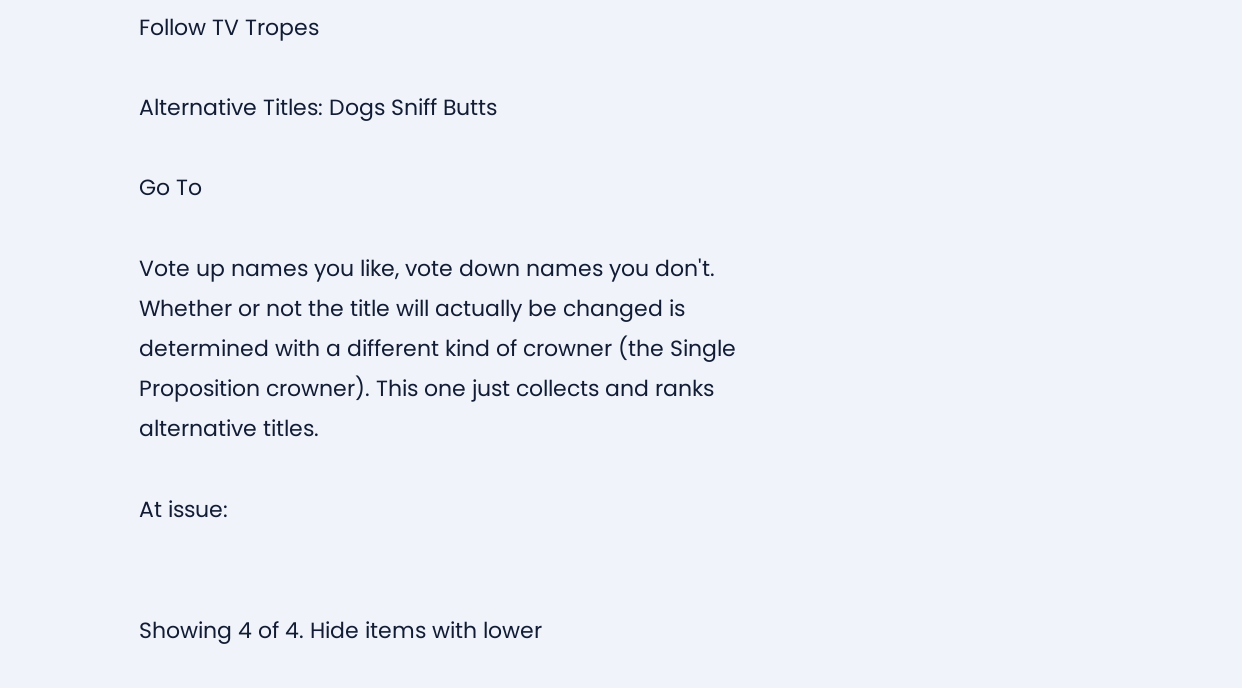Follow TV Tropes

Alternative Titles: Dogs Sniff Butts

Go To

Vote up names you like, vote down names you don't. Whether or not the title will actually be changed is determined with a different kind of crowner (the Single Proposition crowner). This one just collects and ranks alternative titles.

At issue:


Showing 4 of 4. Hide items with lower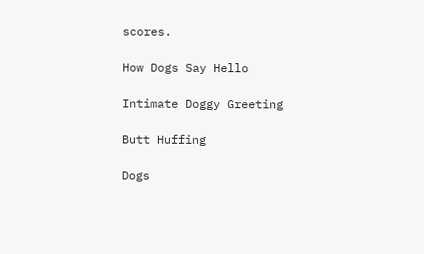scores.

How Dogs Say Hello

Intimate Doggy Greeting

Butt Huffing

Dogs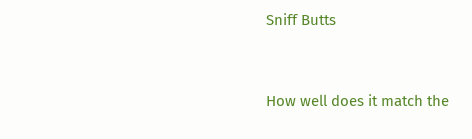Sniff Butts


How well does it match the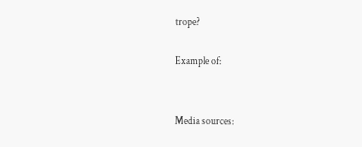trope?

Example of:


Media sources: